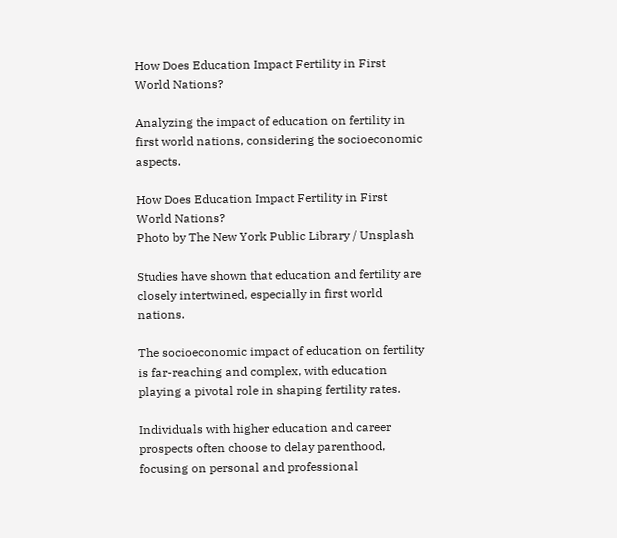How Does Education Impact Fertility in First World Nations?

Analyzing the impact of education on fertility in first world nations, considering the socioeconomic aspects.

How Does Education Impact Fertility in First World Nations?
Photo by The New York Public Library / Unsplash

Studies have shown that education and fertility are closely intertwined, especially in first world nations.

The socioeconomic impact of education on fertility is far-reaching and complex, with education playing a pivotal role in shaping fertility rates.

Individuals with higher education and career prospects often choose to delay parenthood, focusing on personal and professional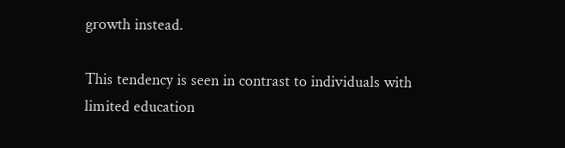growth instead.

This tendency is seen in contrast to individuals with limited education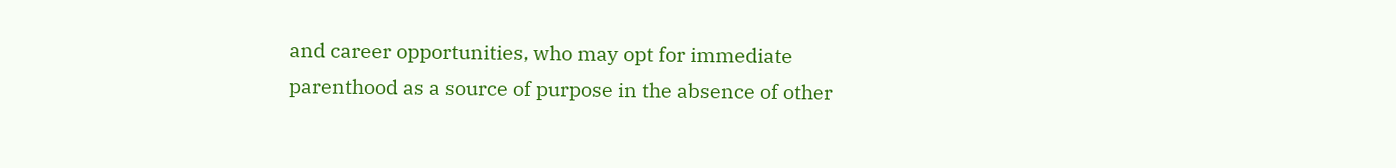and career opportunities, who may opt for immediate parenthood as a source of purpose in the absence of other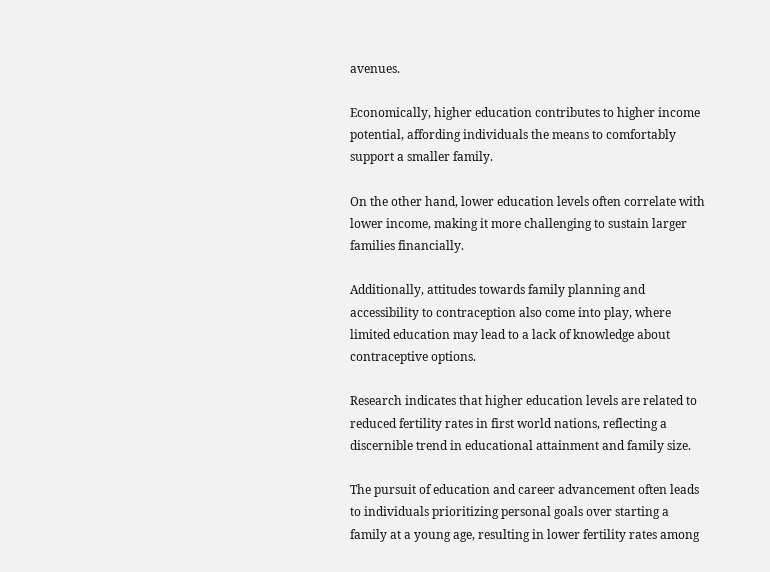avenues.

Economically, higher education contributes to higher income potential, affording individuals the means to comfortably support a smaller family.

On the other hand, lower education levels often correlate with lower income, making it more challenging to sustain larger families financially.

Additionally, attitudes towards family planning and accessibility to contraception also come into play, where limited education may lead to a lack of knowledge about contraceptive options.

Research indicates that higher education levels are related to reduced fertility rates in first world nations, reflecting a discernible trend in educational attainment and family size.

The pursuit of education and career advancement often leads to individuals prioritizing personal goals over starting a family at a young age, resulting in lower fertility rates among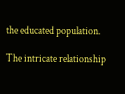the educated population.

The intricate relationship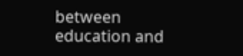between education and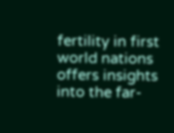fertility in first world nations offers insights into the far-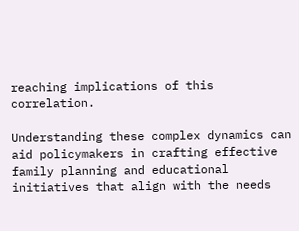reaching implications of this correlation.

Understanding these complex dynamics can aid policymakers in crafting effective family planning and educational initiatives that align with the needs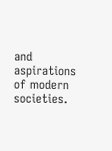and aspirations of modern societies.